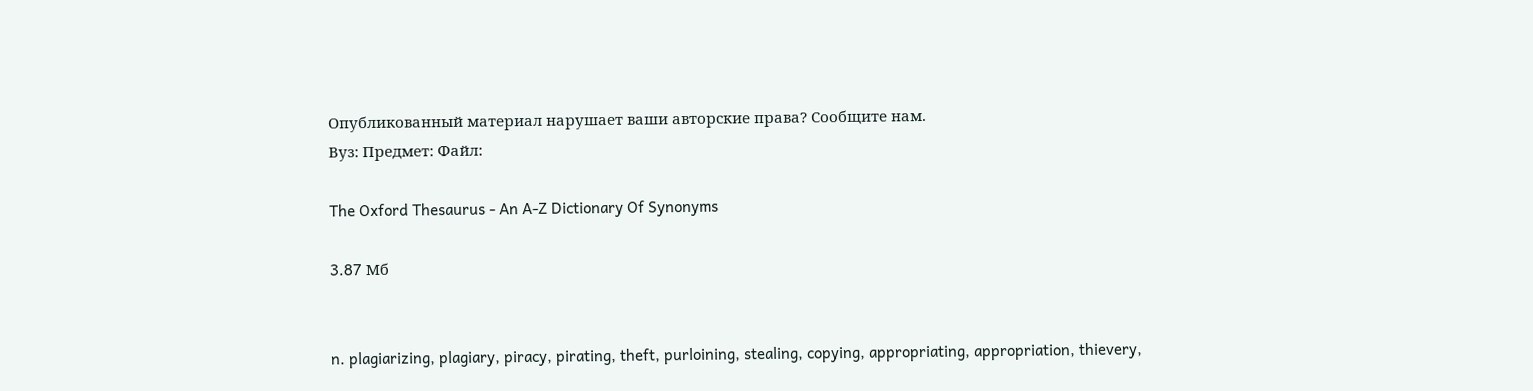Опубликованный материал нарушает ваши авторские права? Сообщите нам.
Вуз: Предмет: Файл:

The Oxford Thesaurus - An A-Z Dictionary Of Synonyms

3.87 Mб


n. plagiarizing, plagiary, piracy, pirating, theft, purloining, stealing, copying, appropriating, appropriation, thievery,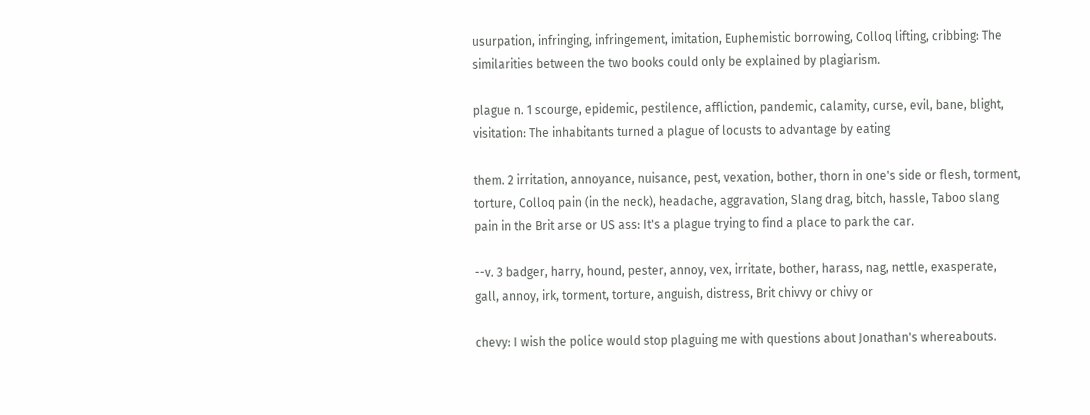usurpation, infringing, infringement, imitation, Euphemistic borrowing, Colloq lifting, cribbing: The similarities between the two books could only be explained by plagiarism.

plague n. 1 scourge, epidemic, pestilence, affliction, pandemic, calamity, curse, evil, bane, blight, visitation: The inhabitants turned a plague of locusts to advantage by eating

them. 2 irritation, annoyance, nuisance, pest, vexation, bother, thorn in one's side or flesh, torment, torture, Colloq pain (in the neck), headache, aggravation, Slang drag, bitch, hassle, Taboo slang pain in the Brit arse or US ass: It's a plague trying to find a place to park the car.

--v. 3 badger, harry, hound, pester, annoy, vex, irritate, bother, harass, nag, nettle, exasperate, gall, annoy, irk, torment, torture, anguish, distress, Brit chivvy or chivy or

chevy: I wish the police would stop plaguing me with questions about Jonathan's whereabouts.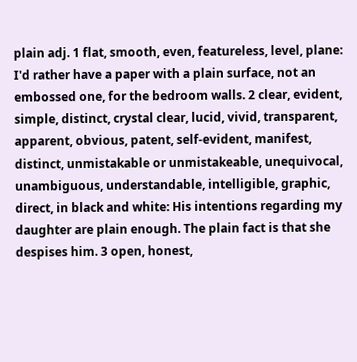plain adj. 1 flat, smooth, even, featureless, level, plane: I'd rather have a paper with a plain surface, not an embossed one, for the bedroom walls. 2 clear, evident, simple, distinct, crystal clear, lucid, vivid, transparent, apparent, obvious, patent, self-evident, manifest, distinct, unmistakable or unmistakeable, unequivocal, unambiguous, understandable, intelligible, graphic, direct, in black and white: His intentions regarding my daughter are plain enough. The plain fact is that she despises him. 3 open, honest,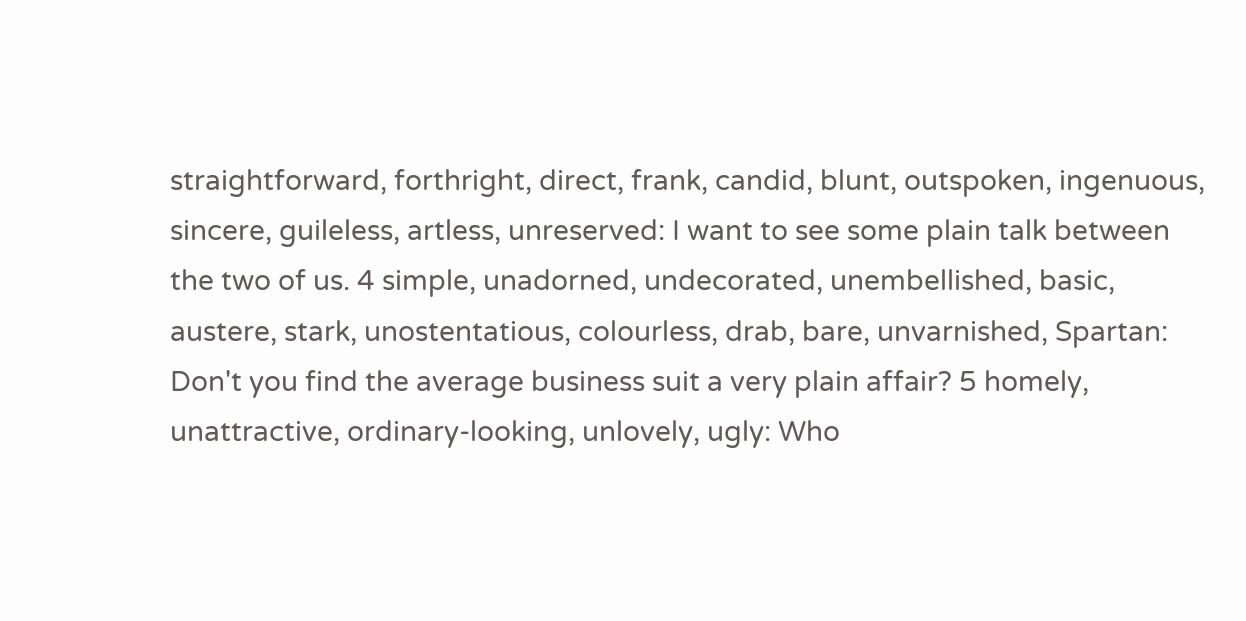straightforward, forthright, direct, frank, candid, blunt, outspoken, ingenuous, sincere, guileless, artless, unreserved: I want to see some plain talk between the two of us. 4 simple, unadorned, undecorated, unembellished, basic, austere, stark, unostentatious, colourless, drab, bare, unvarnished, Spartan: Don't you find the average business suit a very plain affair? 5 homely, unattractive, ordinary-looking, unlovely, ugly: Who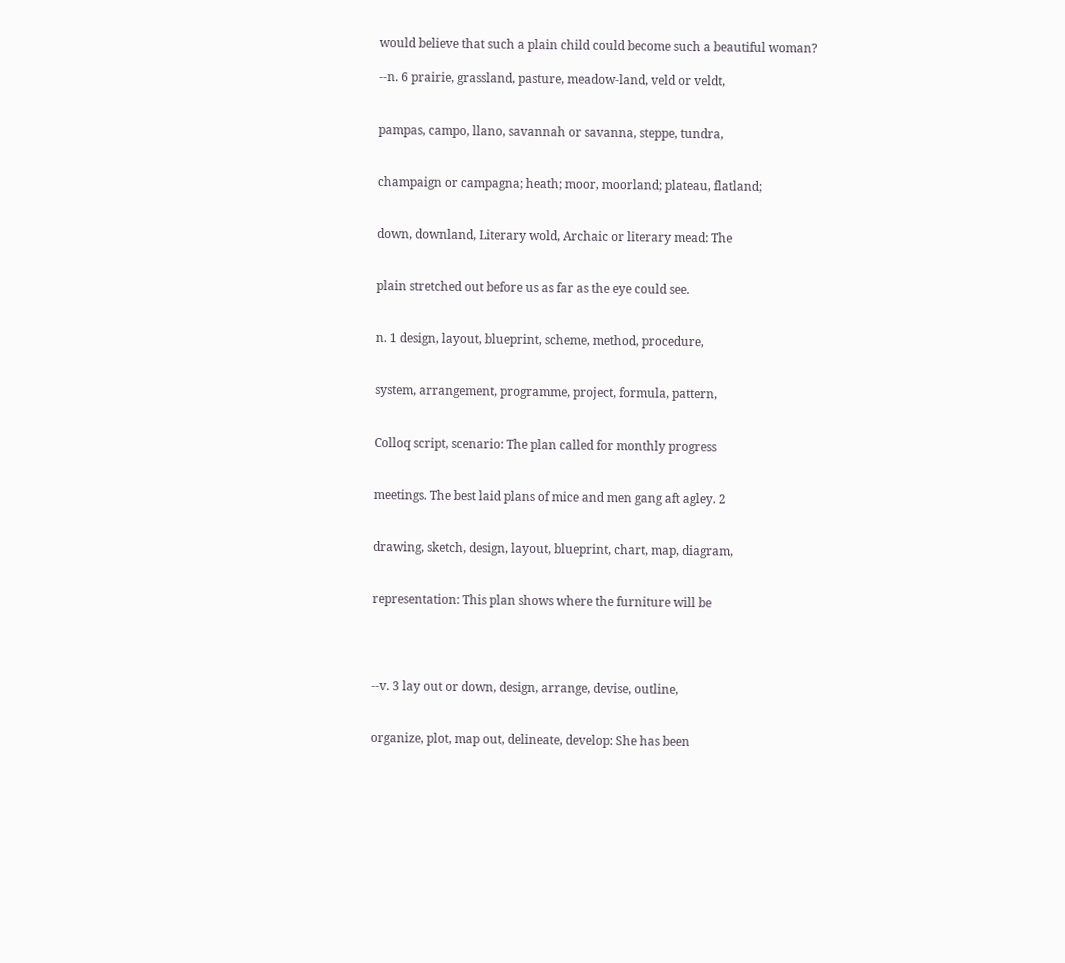would believe that such a plain child could become such a beautiful woman?

--n. 6 prairie, grassland, pasture, meadow-land, veld or veldt,


pampas, campo, llano, savannah or savanna, steppe, tundra,


champaign or campagna; heath; moor, moorland; plateau, flatland;


down, downland, Literary wold, Archaic or literary mead: The


plain stretched out before us as far as the eye could see.


n. 1 design, layout, blueprint, scheme, method, procedure,


system, arrangement, programme, project, formula, pattern,


Colloq script, scenario: The plan called for monthly progress


meetings. The best laid plans of mice and men gang aft agley. 2


drawing, sketch, design, layout, blueprint, chart, map, diagram,


representation: This plan shows where the furniture will be




--v. 3 lay out or down, design, arrange, devise, outline,


organize, plot, map out, delineate, develop: She has been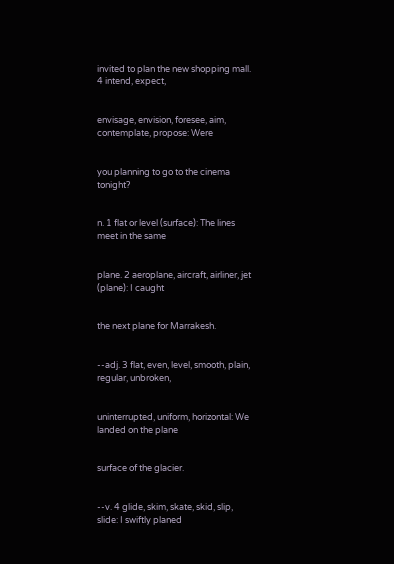invited to plan the new shopping mall. 4 intend, expect,


envisage, envision, foresee, aim, contemplate, propose: Were


you planning to go to the cinema tonight?


n. 1 flat or level (surface): The lines meet in the same


plane. 2 aeroplane, aircraft, airliner, jet (plane): I caught


the next plane for Marrakesh.


--adj. 3 flat, even, level, smooth, plain, regular, unbroken,


uninterrupted, uniform, horizontal: We landed on the plane


surface of the glacier.


--v. 4 glide, skim, skate, skid, slip, slide: I swiftly planed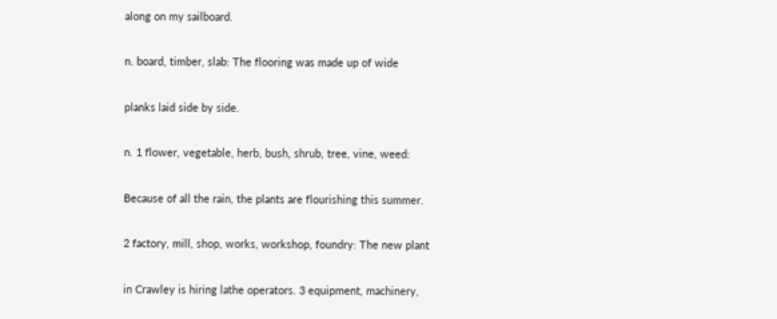along on my sailboard.


n. board, timber, slab: The flooring was made up of wide


planks laid side by side.


n. 1 flower, vegetable, herb, bush, shrub, tree, vine, weed:


Because of all the rain, the plants are flourishing this summer.


2 factory, mill, shop, works, workshop, foundry: The new plant


in Crawley is hiring lathe operators. 3 equipment, machinery,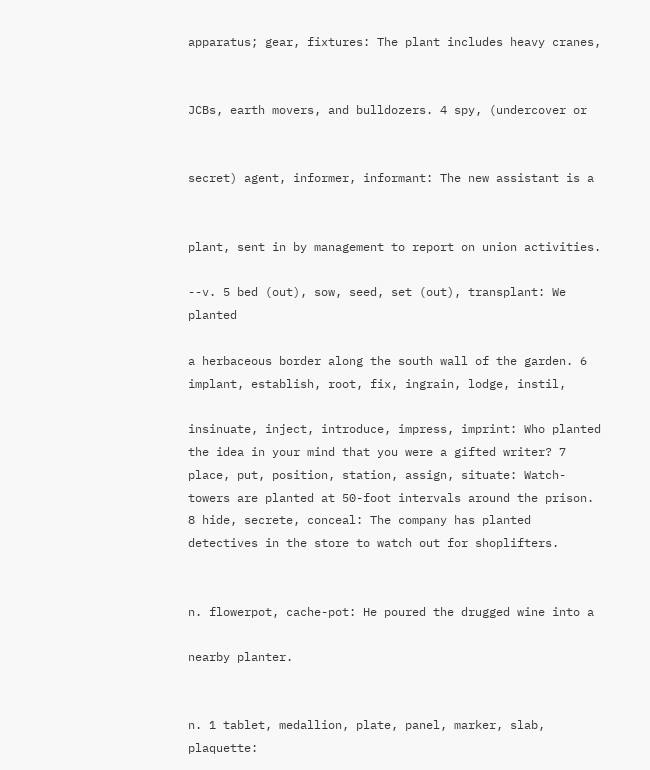apparatus; gear, fixtures: The plant includes heavy cranes,


JCBs, earth movers, and bulldozers. 4 spy, (undercover or


secret) agent, informer, informant: The new assistant is a


plant, sent in by management to report on union activities.

--v. 5 bed (out), sow, seed, set (out), transplant: We planted

a herbaceous border along the south wall of the garden. 6 implant, establish, root, fix, ingrain, lodge, instil,

insinuate, inject, introduce, impress, imprint: Who planted the idea in your mind that you were a gifted writer? 7 place, put, position, station, assign, situate: Watch-towers are planted at 50-foot intervals around the prison. 8 hide, secrete, conceal: The company has planted detectives in the store to watch out for shoplifters.


n. flowerpot, cache-pot: He poured the drugged wine into a

nearby planter.


n. 1 tablet, medallion, plate, panel, marker, slab, plaquette: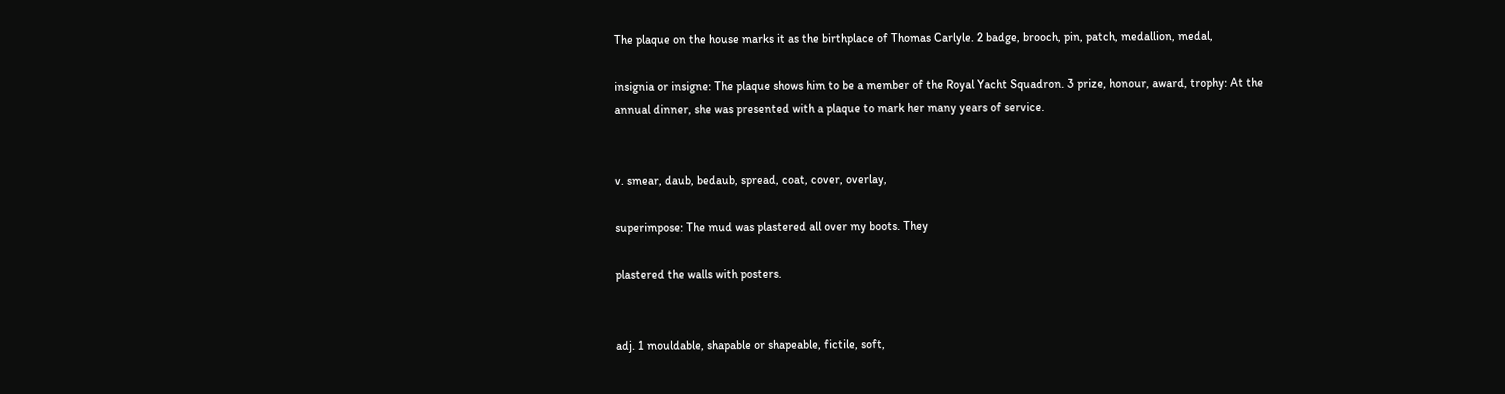The plaque on the house marks it as the birthplace of Thomas Carlyle. 2 badge, brooch, pin, patch, medallion, medal,

insignia or insigne: The plaque shows him to be a member of the Royal Yacht Squadron. 3 prize, honour, award, trophy: At the annual dinner, she was presented with a plaque to mark her many years of service.


v. smear, daub, bedaub, spread, coat, cover, overlay,

superimpose: The mud was plastered all over my boots. They

plastered the walls with posters.


adj. 1 mouldable, shapable or shapeable, fictile, soft,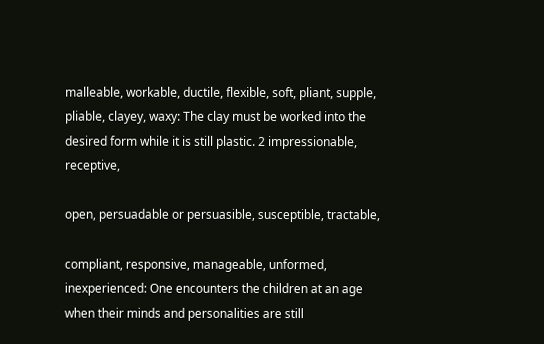malleable, workable, ductile, flexible, soft, pliant, supple, pliable, clayey, waxy: The clay must be worked into the desired form while it is still plastic. 2 impressionable, receptive,

open, persuadable or persuasible, susceptible, tractable,

compliant, responsive, manageable, unformed, inexperienced: One encounters the children at an age when their minds and personalities are still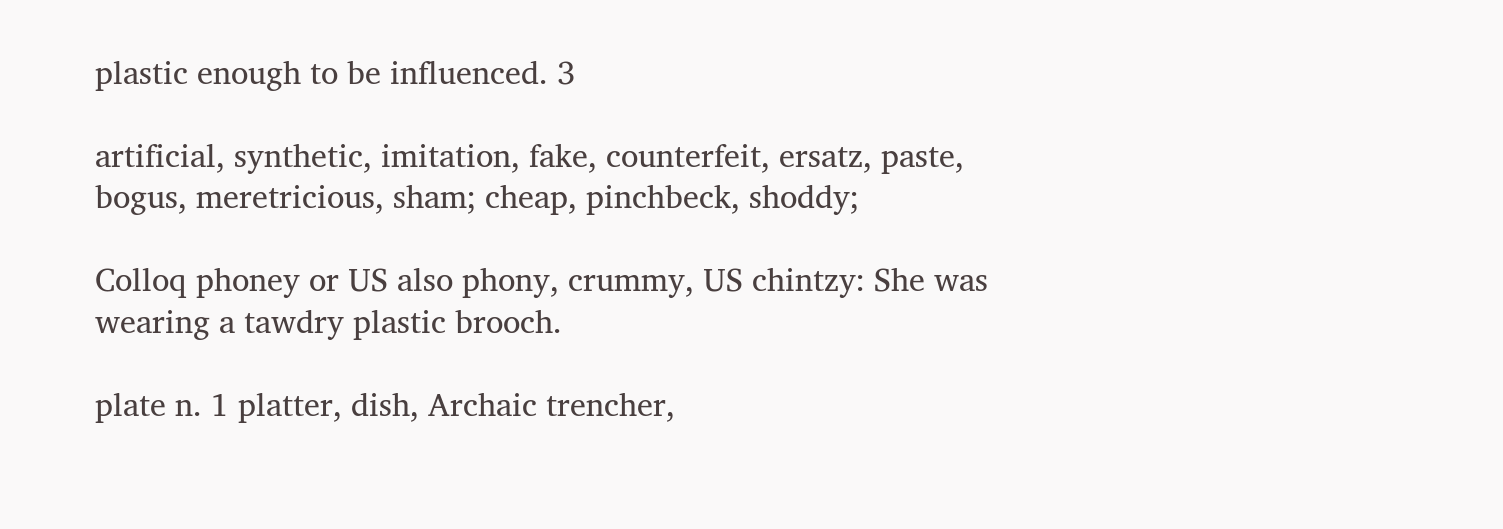plastic enough to be influenced. 3

artificial, synthetic, imitation, fake, counterfeit, ersatz, paste, bogus, meretricious, sham; cheap, pinchbeck, shoddy;

Colloq phoney or US also phony, crummy, US chintzy: She was wearing a tawdry plastic brooch.

plate n. 1 platter, dish, Archaic trencher,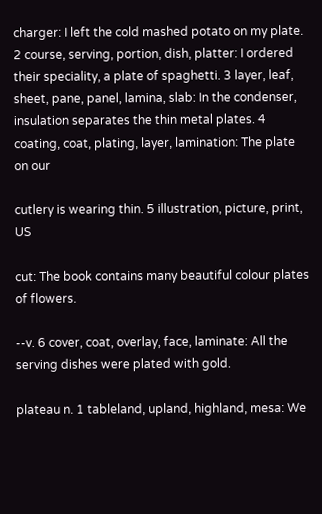charger: I left the cold mashed potato on my plate. 2 course, serving, portion, dish, platter: I ordered their speciality, a plate of spaghetti. 3 layer, leaf, sheet, pane, panel, lamina, slab: In the condenser, insulation separates the thin metal plates. 4 coating, coat, plating, layer, lamination: The plate on our

cutlery is wearing thin. 5 illustration, picture, print, US

cut: The book contains many beautiful colour plates of flowers.

--v. 6 cover, coat, overlay, face, laminate: All the serving dishes were plated with gold.

plateau n. 1 tableland, upland, highland, mesa: We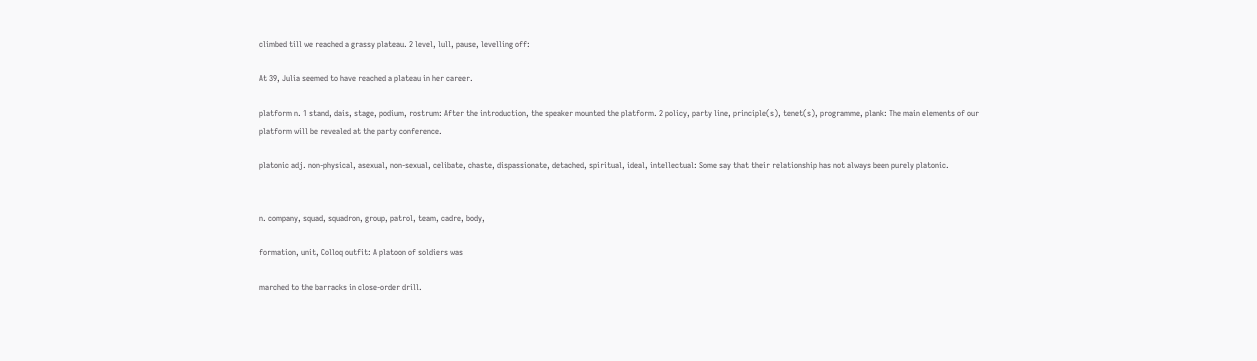climbed till we reached a grassy plateau. 2 level, lull, pause, levelling off:

At 39, Julia seemed to have reached a plateau in her career.

platform n. 1 stand, dais, stage, podium, rostrum: After the introduction, the speaker mounted the platform. 2 policy, party line, principle(s), tenet(s), programme, plank: The main elements of our platform will be revealed at the party conference.

platonic adj. non-physical, asexual, non-sexual, celibate, chaste, dispassionate, detached, spiritual, ideal, intellectual: Some say that their relationship has not always been purely platonic.


n. company, squad, squadron, group, patrol, team, cadre, body,

formation, unit, Colloq outfit: A platoon of soldiers was

marched to the barracks in close-order drill.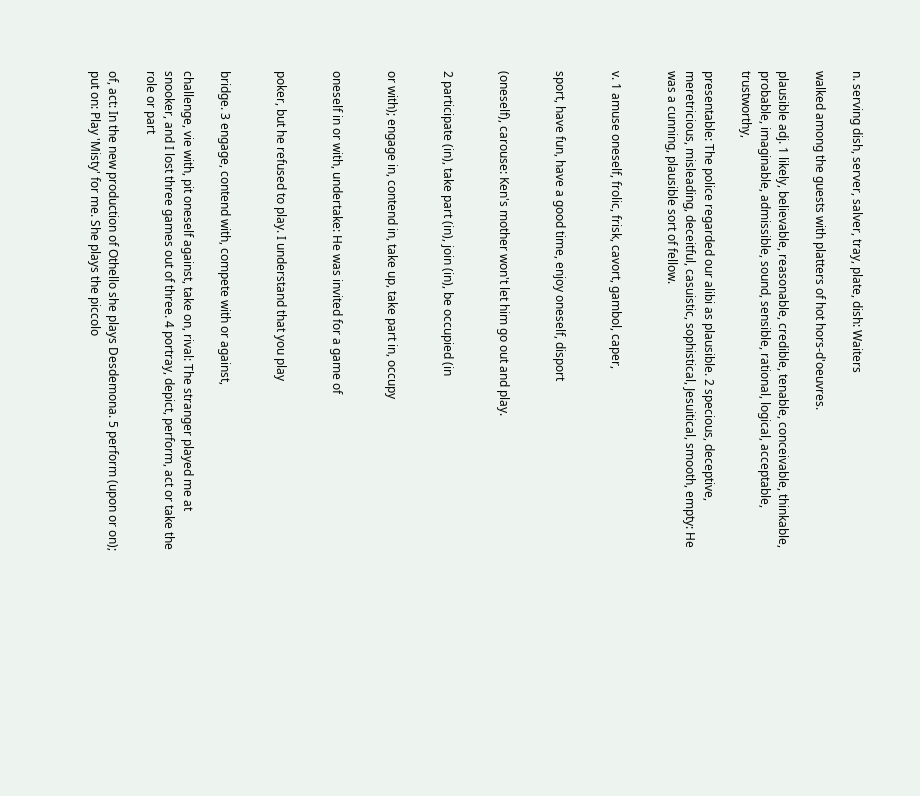n. serving dish, server, salver, tray, plate, dish: Waiters

walked among the guests with platters of hot hors-d'oeuvres.

plausible adj. 1 likely, believable, reasonable, credible, tenable, conceivable, thinkable, probable, imaginable, admissible, sound, sensible, rational, logical, acceptable, trustworthy,

presentable: The police regarded our alibi as plausible. 2 specious, deceptive, meretricious, misleading, deceitful, casuistic, sophistical, Jesuitical, smooth, empty: He was a cunning, plausible sort of fellow.


v. 1 amuse oneself, frolic, frisk, cavort, gambol, caper,


sport, have fun, have a good time, enjoy oneself, disport


(oneself), carouse: Ken's mother won't let him go out and play.


2 participate (in), take part (in), join (in), be occupied (in


or with); engage in, contend in, take up, take part in, occupy


oneself in or with, undertake: He was invited for a game of


poker, but he refused to play. I understand that you play


bridge. 3 engage, contend with, compete with or against,

challenge, vie with, pit oneself against, take on, rival: The stranger played me at snooker, and I lost three games out of three. 4 portray, depict, perform, act or take the role or part

of, act: In the new production of Othello she plays Desdemona. 5 perform (upon or on); put on: Play 'Misty' for me. She plays the piccolo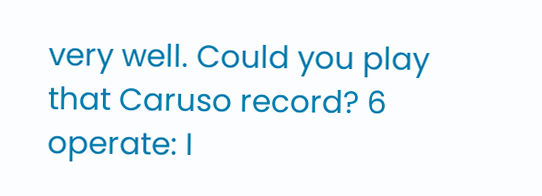very well. Could you play that Caruso record? 6 operate: I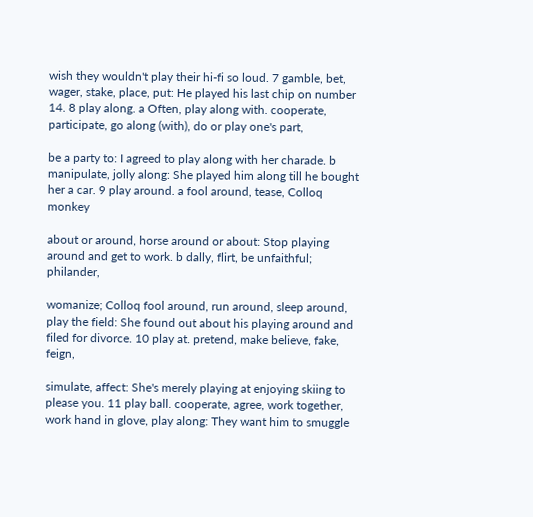wish they wouldn't play their hi-fi so loud. 7 gamble, bet, wager, stake, place, put: He played his last chip on number 14. 8 play along. a Often, play along with. cooperate, participate, go along (with), do or play one's part,

be a party to: I agreed to play along with her charade. b manipulate, jolly along: She played him along till he bought her a car. 9 play around. a fool around, tease, Colloq monkey

about or around, horse around or about: Stop playing around and get to work. b dally, flirt, be unfaithful; philander,

womanize; Colloq fool around, run around, sleep around, play the field: She found out about his playing around and filed for divorce. 10 play at. pretend, make believe, fake, feign,

simulate, affect: She's merely playing at enjoying skiing to please you. 11 play ball. cooperate, agree, work together, work hand in glove, play along: They want him to smuggle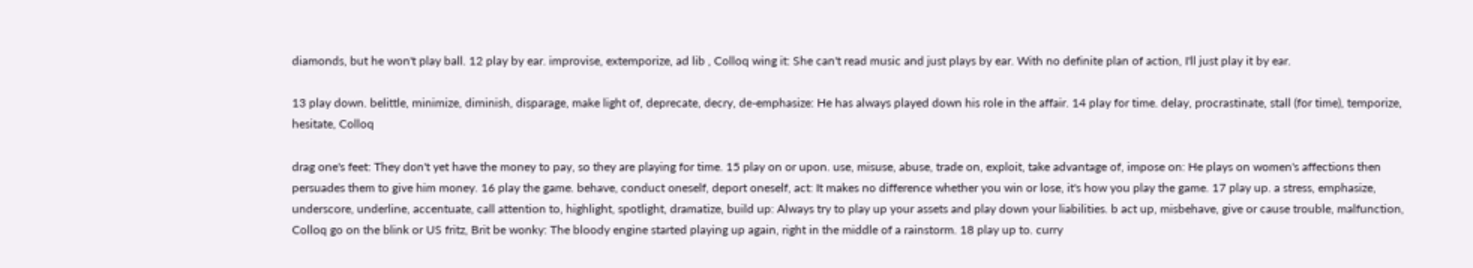diamonds, but he won't play ball. 12 play by ear. improvise, extemporize, ad lib , Colloq wing it: She can't read music and just plays by ear. With no definite plan of action, I'll just play it by ear.

13 play down. belittle, minimize, diminish, disparage, make light of, deprecate, decry, de-emphasize: He has always played down his role in the affair. 14 play for time. delay, procrastinate, stall (for time), temporize, hesitate, Colloq

drag one's feet: They don't yet have the money to pay, so they are playing for time. 15 play on or upon. use, misuse, abuse, trade on, exploit, take advantage of, impose on: He plays on women's affections then persuades them to give him money. 16 play the game. behave, conduct oneself, deport oneself, act: It makes no difference whether you win or lose, it's how you play the game. 17 play up. a stress, emphasize, underscore, underline, accentuate, call attention to, highlight, spotlight, dramatize, build up: Always try to play up your assets and play down your liabilities. b act up, misbehave, give or cause trouble, malfunction, Colloq go on the blink or US fritz, Brit be wonky: The bloody engine started playing up again, right in the middle of a rainstorm. 18 play up to. curry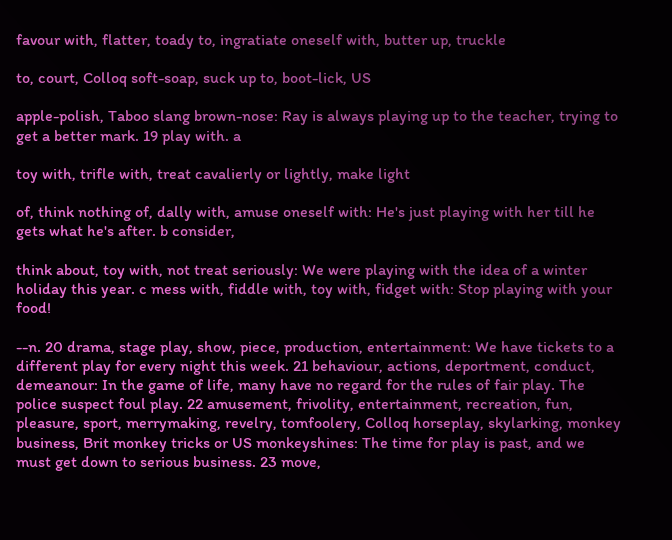favour with, flatter, toady to, ingratiate oneself with, butter up, truckle

to, court, Colloq soft-soap, suck up to, boot-lick, US

apple-polish, Taboo slang brown-nose: Ray is always playing up to the teacher, trying to get a better mark. 19 play with. a

toy with, trifle with, treat cavalierly or lightly, make light

of, think nothing of, dally with, amuse oneself with: He's just playing with her till he gets what he's after. b consider,

think about, toy with, not treat seriously: We were playing with the idea of a winter holiday this year. c mess with, fiddle with, toy with, fidget with: Stop playing with your food!

--n. 20 drama, stage play, show, piece, production, entertainment: We have tickets to a different play for every night this week. 21 behaviour, actions, deportment, conduct, demeanour: In the game of life, many have no regard for the rules of fair play. The police suspect foul play. 22 amusement, frivolity, entertainment, recreation, fun, pleasure, sport, merrymaking, revelry, tomfoolery, Colloq horseplay, skylarking, monkey business, Brit monkey tricks or US monkeyshines: The time for play is past, and we must get down to serious business. 23 move,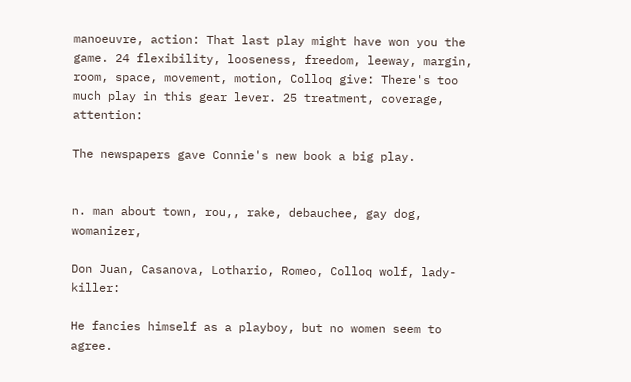manoeuvre, action: That last play might have won you the game. 24 flexibility, looseness, freedom, leeway, margin, room, space, movement, motion, Colloq give: There's too much play in this gear lever. 25 treatment, coverage, attention:

The newspapers gave Connie's new book a big play.


n. man about town, rou‚, rake, debauchee, gay dog, womanizer,

Don Juan, Casanova, Lothario, Romeo, Colloq wolf, lady-killer:

He fancies himself as a playboy, but no women seem to agree.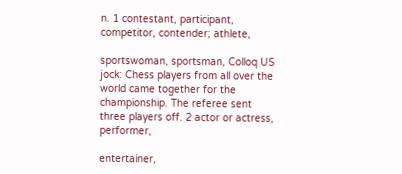n. 1 contestant, participant, competitor, contender; athlete,

sportswoman, sportsman, Colloq US jock: Chess players from all over the world came together for the championship. The referee sent three players off. 2 actor or actress, performer,

entertainer,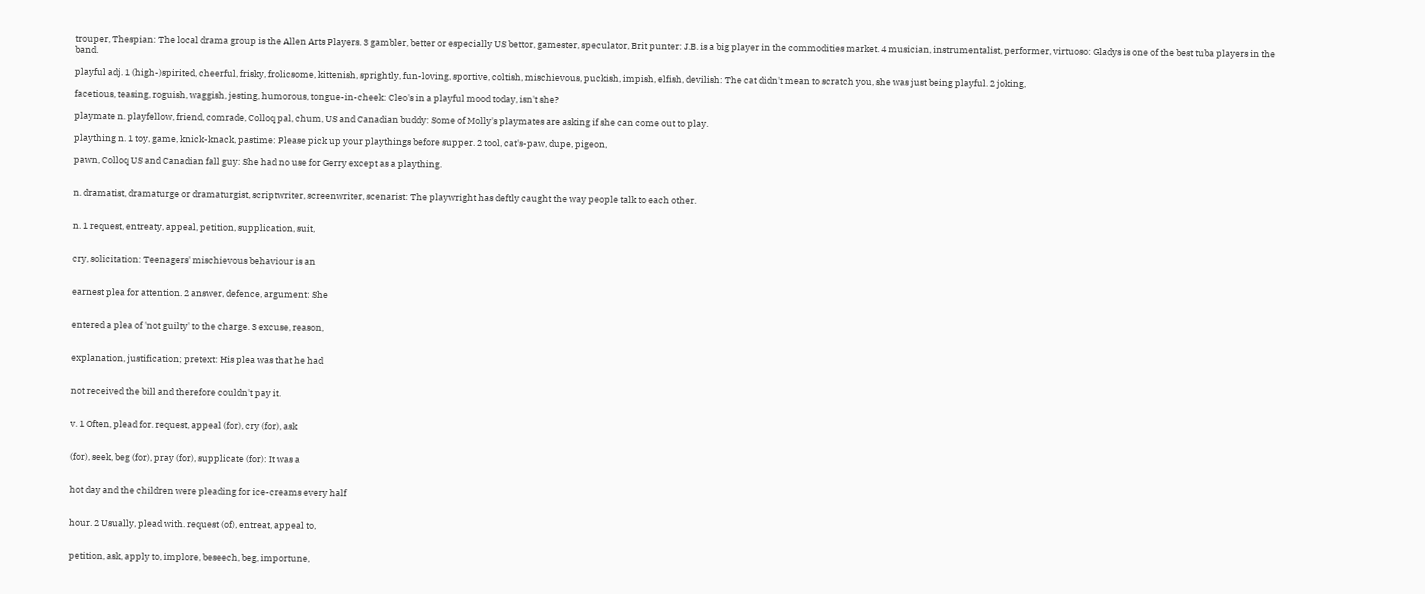trouper, Thespian: The local drama group is the Allen Arts Players. 3 gambler, better or especially US bettor, gamester, speculator, Brit punter: J.B. is a big player in the commodities market. 4 musician, instrumentalist, performer, virtuoso: Gladys is one of the best tuba players in the band.

playful adj. 1 (high-)spirited, cheerful, frisky, frolicsome, kittenish, sprightly, fun-loving, sportive, coltish, mischievous, puckish, impish, elfish, devilish: The cat didn't mean to scratch you, she was just being playful. 2 joking,

facetious, teasing, roguish, waggish, jesting, humorous, tongue-in-cheek: Cleo's in a playful mood today, isn't she?

playmate n. playfellow, friend, comrade, Colloq pal, chum, US and Canadian buddy: Some of Molly's playmates are asking if she can come out to play.

plaything n. 1 toy, game, knick-knack, pastime: Please pick up your playthings before supper. 2 tool, cat's-paw, dupe, pigeon,

pawn, Colloq US and Canadian fall guy: She had no use for Gerry except as a plaything.


n. dramatist, dramaturge or dramaturgist, scriptwriter, screenwriter, scenarist: The playwright has deftly caught the way people talk to each other.


n. 1 request, entreaty, appeal, petition, supplication, suit,


cry, solicitation: Teenagers' mischievous behaviour is an


earnest plea for attention. 2 answer, defence, argument: She


entered a plea of 'not guilty' to the charge. 3 excuse, reason,


explanation, justification; pretext: His plea was that he had


not received the bill and therefore couldn't pay it.


v. 1 Often, plead for. request, appeal (for), cry (for), ask


(for), seek, beg (for), pray (for), supplicate (for): It was a


hot day and the children were pleading for ice-creams every half


hour. 2 Usually, plead with. request (of), entreat, appeal to,


petition, ask, apply to, implore, beseech, beg, importune,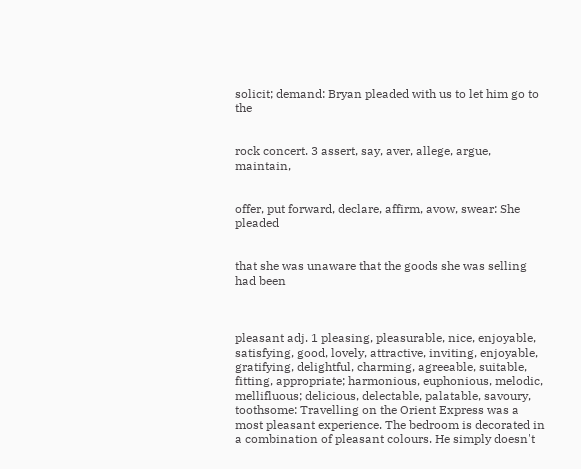solicit; demand: Bryan pleaded with us to let him go to the


rock concert. 3 assert, say, aver, allege, argue, maintain,


offer, put forward, declare, affirm, avow, swear: She pleaded


that she was unaware that the goods she was selling had been



pleasant adj. 1 pleasing, pleasurable, nice, enjoyable, satisfying, good, lovely, attractive, inviting, enjoyable, gratifying, delightful, charming, agreeable, suitable, fitting, appropriate; harmonious, euphonious, melodic, mellifluous; delicious, delectable, palatable, savoury, toothsome: Travelling on the Orient Express was a most pleasant experience. The bedroom is decorated in a combination of pleasant colours. He simply doesn't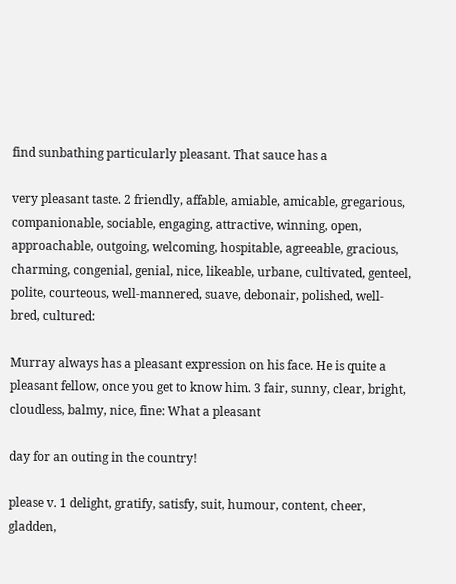find sunbathing particularly pleasant. That sauce has a

very pleasant taste. 2 friendly, affable, amiable, amicable, gregarious, companionable, sociable, engaging, attractive, winning, open, approachable, outgoing, welcoming, hospitable, agreeable, gracious, charming, congenial, genial, nice, likeable, urbane, cultivated, genteel, polite, courteous, well-mannered, suave, debonair, polished, well-bred, cultured:

Murray always has a pleasant expression on his face. He is quite a pleasant fellow, once you get to know him. 3 fair, sunny, clear, bright, cloudless, balmy, nice, fine: What a pleasant

day for an outing in the country!

please v. 1 delight, gratify, satisfy, suit, humour, content, cheer, gladden,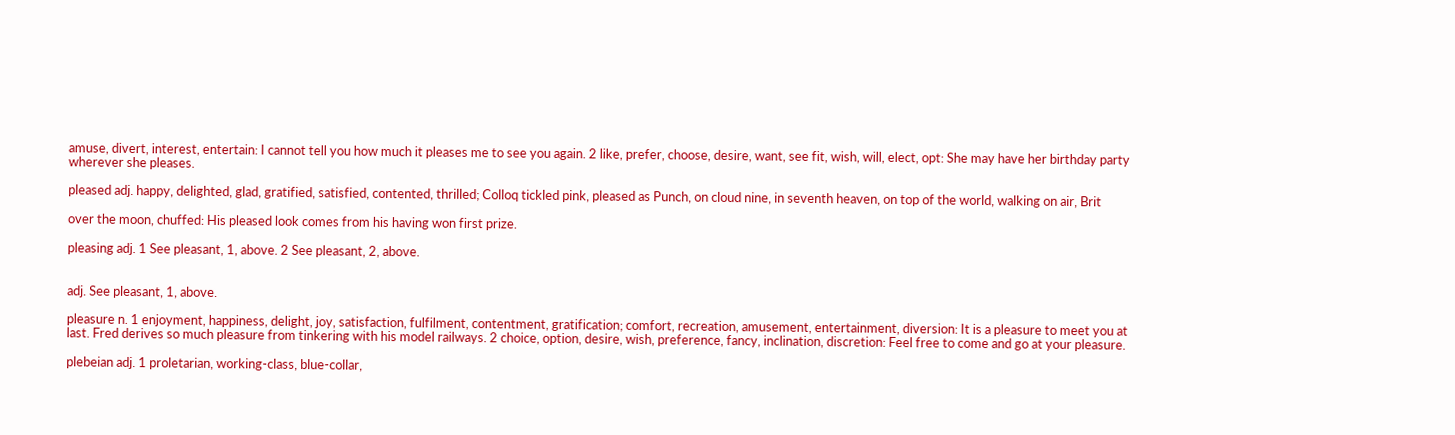amuse, divert, interest, entertain: I cannot tell you how much it pleases me to see you again. 2 like, prefer, choose, desire, want, see fit, wish, will, elect, opt: She may have her birthday party wherever she pleases.

pleased adj. happy, delighted, glad, gratified, satisfied, contented, thrilled; Colloq tickled pink, pleased as Punch, on cloud nine, in seventh heaven, on top of the world, walking on air, Brit

over the moon, chuffed: His pleased look comes from his having won first prize.

pleasing adj. 1 See pleasant, 1, above. 2 See pleasant, 2, above.


adj. See pleasant, 1, above.

pleasure n. 1 enjoyment, happiness, delight, joy, satisfaction, fulfilment, contentment, gratification; comfort, recreation, amusement, entertainment, diversion: It is a pleasure to meet you at last. Fred derives so much pleasure from tinkering with his model railways. 2 choice, option, desire, wish, preference, fancy, inclination, discretion: Feel free to come and go at your pleasure.

plebeian adj. 1 proletarian, working-class, blue-collar,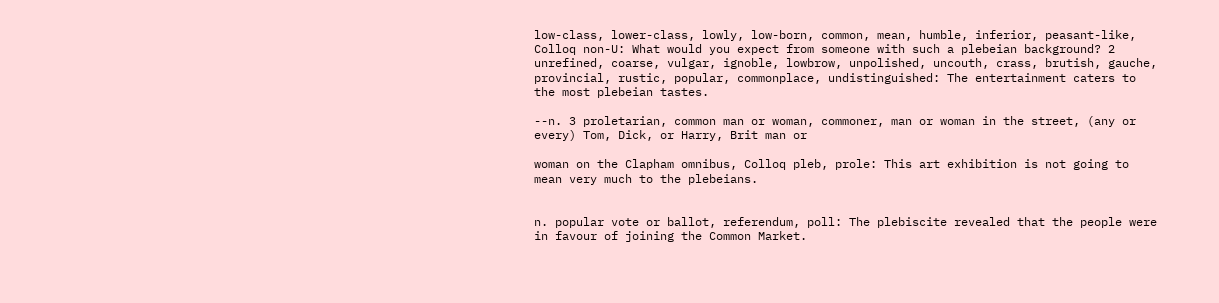low-class, lower-class, lowly, low-born, common, mean, humble, inferior, peasant-like, Colloq non-U: What would you expect from someone with such a plebeian background? 2 unrefined, coarse, vulgar, ignoble, lowbrow, unpolished, uncouth, crass, brutish, gauche, provincial, rustic, popular, commonplace, undistinguished: The entertainment caters to the most plebeian tastes.

--n. 3 proletarian, common man or woman, commoner, man or woman in the street, (any or every) Tom, Dick, or Harry, Brit man or

woman on the Clapham omnibus, Colloq pleb, prole: This art exhibition is not going to mean very much to the plebeians.


n. popular vote or ballot, referendum, poll: The plebiscite revealed that the people were in favour of joining the Common Market.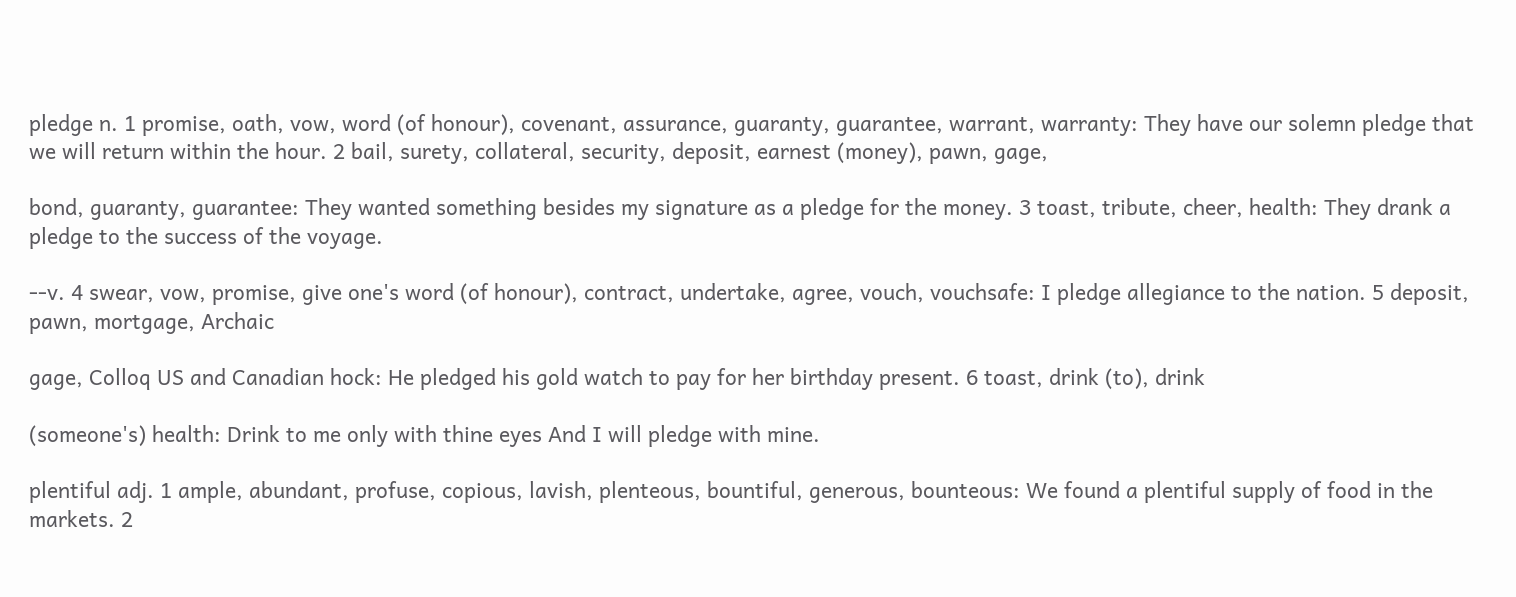pledge n. 1 promise, oath, vow, word (of honour), covenant, assurance, guaranty, guarantee, warrant, warranty: They have our solemn pledge that we will return within the hour. 2 bail, surety, collateral, security, deposit, earnest (money), pawn, gage,

bond, guaranty, guarantee: They wanted something besides my signature as a pledge for the money. 3 toast, tribute, cheer, health: They drank a pledge to the success of the voyage.

--v. 4 swear, vow, promise, give one's word (of honour), contract, undertake, agree, vouch, vouchsafe: I pledge allegiance to the nation. 5 deposit, pawn, mortgage, Archaic

gage, Colloq US and Canadian hock: He pledged his gold watch to pay for her birthday present. 6 toast, drink (to), drink

(someone's) health: Drink to me only with thine eyes And I will pledge with mine.

plentiful adj. 1 ample, abundant, profuse, copious, lavish, plenteous, bountiful, generous, bounteous: We found a plentiful supply of food in the markets. 2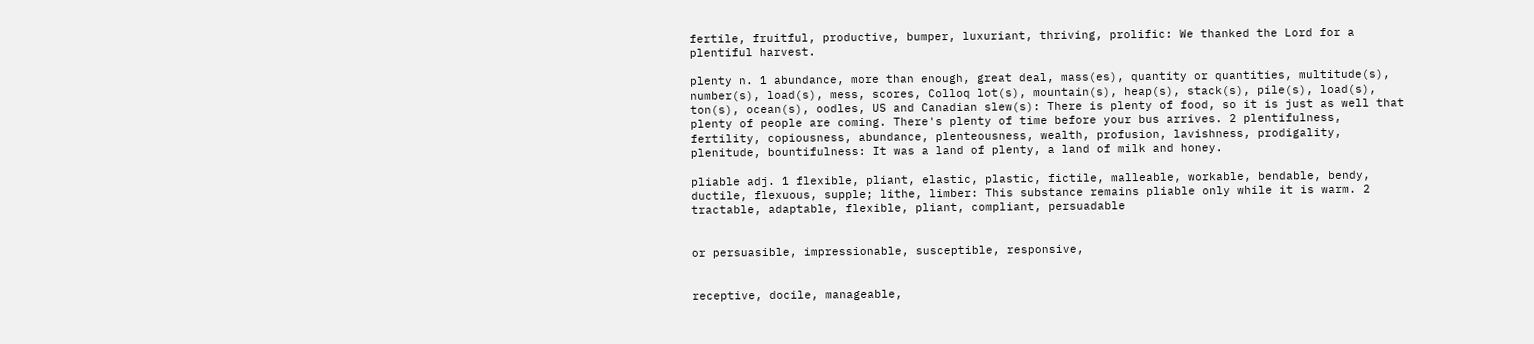fertile, fruitful, productive, bumper, luxuriant, thriving, prolific: We thanked the Lord for a plentiful harvest.

plenty n. 1 abundance, more than enough, great deal, mass(es), quantity or quantities, multitude(s), number(s), load(s), mess, scores, Colloq lot(s), mountain(s), heap(s), stack(s), pile(s), load(s), ton(s), ocean(s), oodles, US and Canadian slew(s): There is plenty of food, so it is just as well that plenty of people are coming. There's plenty of time before your bus arrives. 2 plentifulness, fertility, copiousness, abundance, plenteousness, wealth, profusion, lavishness, prodigality, plenitude, bountifulness: It was a land of plenty, a land of milk and honey.

pliable adj. 1 flexible, pliant, elastic, plastic, fictile, malleable, workable, bendable, bendy, ductile, flexuous, supple; lithe, limber: This substance remains pliable only while it is warm. 2 tractable, adaptable, flexible, pliant, compliant, persuadable


or persuasible, impressionable, susceptible, responsive,


receptive, docile, manageable,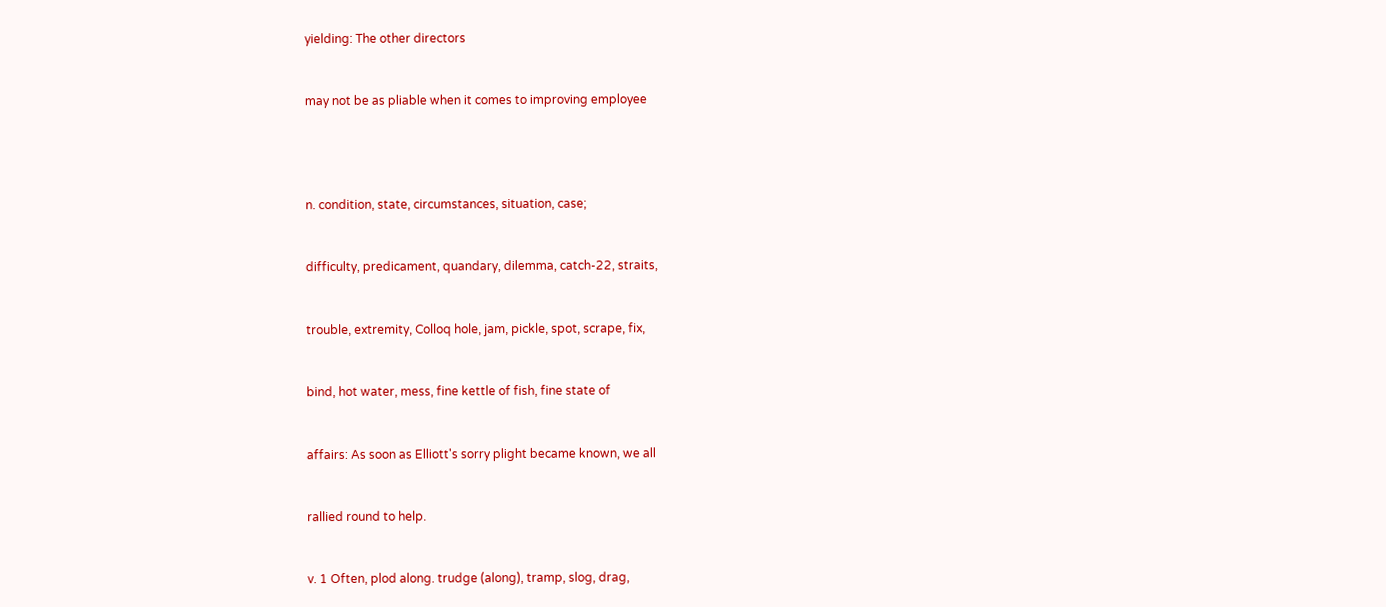yielding: The other directors


may not be as pliable when it comes to improving employee




n. condition, state, circumstances, situation, case;


difficulty, predicament, quandary, dilemma, catch-22, straits,


trouble, extremity, Colloq hole, jam, pickle, spot, scrape, fix,


bind, hot water, mess, fine kettle of fish, fine state of


affairs: As soon as Elliott's sorry plight became known, we all


rallied round to help.


v. 1 Often, plod along. trudge (along), tramp, slog, drag,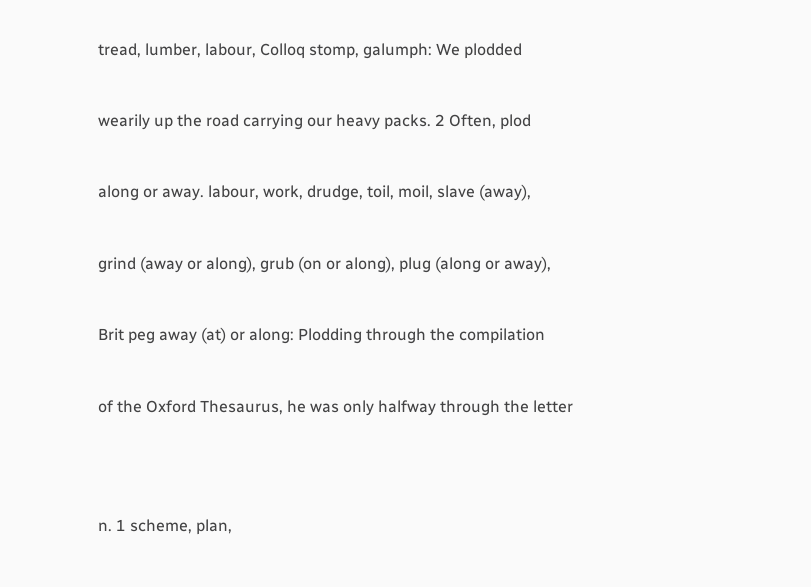tread, lumber, labour, Colloq stomp, galumph: We plodded


wearily up the road carrying our heavy packs. 2 Often, plod


along or away. labour, work, drudge, toil, moil, slave (away),


grind (away or along), grub (on or along), plug (along or away),


Brit peg away (at) or along: Plodding through the compilation


of the Oxford Thesaurus, he was only halfway through the letter




n. 1 scheme, plan,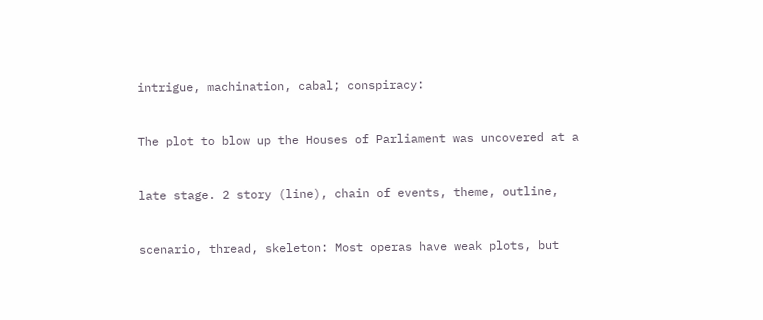intrigue, machination, cabal; conspiracy:


The plot to blow up the Houses of Parliament was uncovered at a


late stage. 2 story (line), chain of events, theme, outline,


scenario, thread, skeleton: Most operas have weak plots, but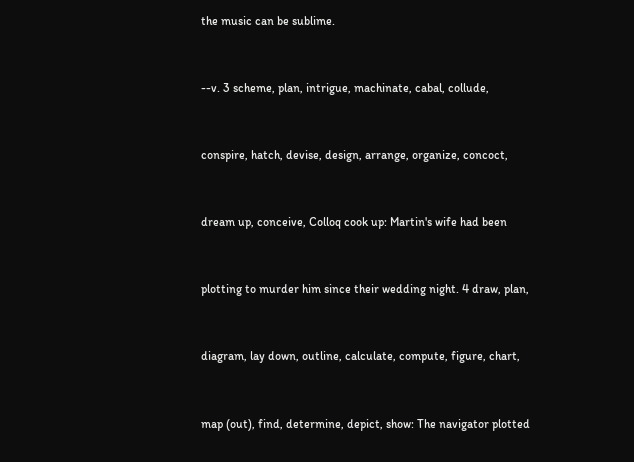the music can be sublime.


--v. 3 scheme, plan, intrigue, machinate, cabal, collude,


conspire, hatch, devise, design, arrange, organize, concoct,


dream up, conceive, Colloq cook up: Martin's wife had been


plotting to murder him since their wedding night. 4 draw, plan,


diagram, lay down, outline, calculate, compute, figure, chart,


map (out), find, determine, depict, show: The navigator plotted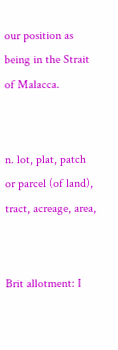our position as being in the Strait of Malacca.


n. lot, plat, patch or parcel (of land), tract, acreage, area,


Brit allotment: I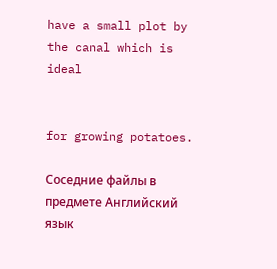have a small plot by the canal which is ideal


for growing potatoes.

Соседние файлы в предмете Английский язык